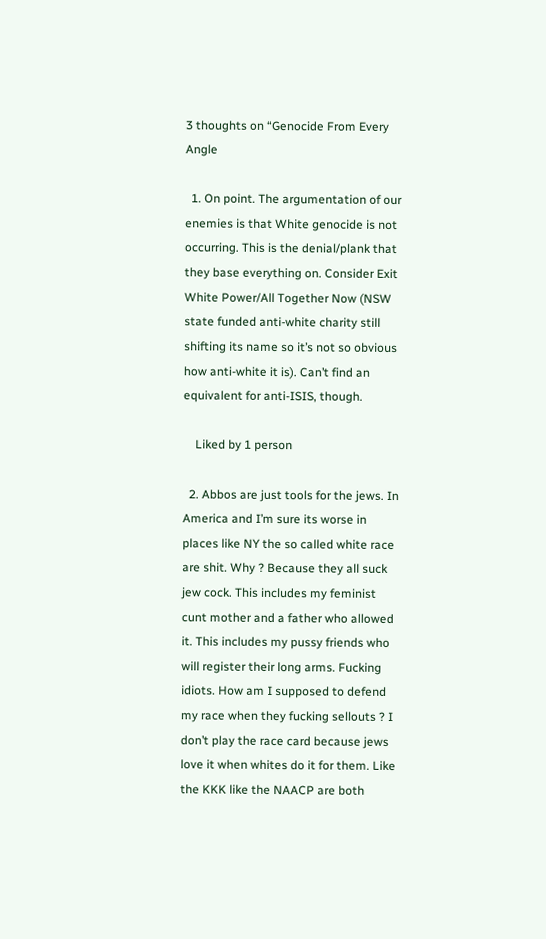3 thoughts on “Genocide From Every Angle

  1. On point. The argumentation of our enemies is that White genocide is not occurring. This is the denial/plank that they base everything on. Consider Exit White Power/All Together Now (NSW state funded anti-white charity still shifting its name so it’s not so obvious how anti-white it is). Can’t find an equivalent for anti-ISIS, though.

    Liked by 1 person

  2. Abbos are just tools for the jews. In America and I’m sure its worse in places like NY the so called white race are shit. Why ? Because they all suck jew cock. This includes my feminist cunt mother and a father who allowed it. This includes my pussy friends who will register their long arms. Fucking idiots. How am I supposed to defend my race when they fucking sellouts ? I don’t play the race card because jews love it when whites do it for them. Like the KKK like the NAACP are both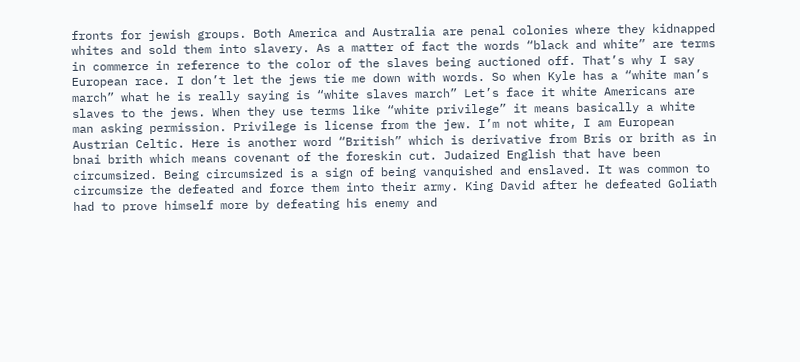fronts for jewish groups. Both America and Australia are penal colonies where they kidnapped whites and sold them into slavery. As a matter of fact the words “black and white” are terms in commerce in reference to the color of the slaves being auctioned off. That’s why I say European race. I don’t let the jews tie me down with words. So when Kyle has a “white man’s march” what he is really saying is “white slaves march” Let’s face it white Americans are slaves to the jews. When they use terms like “white privilege” it means basically a white man asking permission. Privilege is license from the jew. I’m not white, I am European Austrian Celtic. Here is another word “British” which is derivative from Bris or brith as in bnai brith which means covenant of the foreskin cut. Judaized English that have been circumsized. Being circumsized is a sign of being vanquished and enslaved. It was common to circumsize the defeated and force them into their army. King David after he defeated Goliath had to prove himself more by defeating his enemy and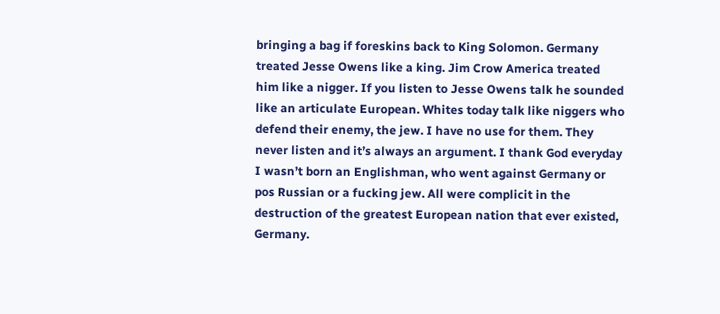bringing a bag if foreskins back to King Solomon. Germany treated Jesse Owens like a king. Jim Crow America treated him like a nigger. If you listen to Jesse Owens talk he sounded like an articulate European. Whites today talk like niggers who defend their enemy, the jew. I have no use for them. They never listen and it’s always an argument. I thank God everyday I wasn’t born an Englishman, who went against Germany or pos Russian or a fucking jew. All were complicit in the destruction of the greatest European nation that ever existed, Germany.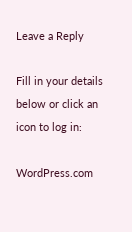Leave a Reply

Fill in your details below or click an icon to log in:

WordPress.com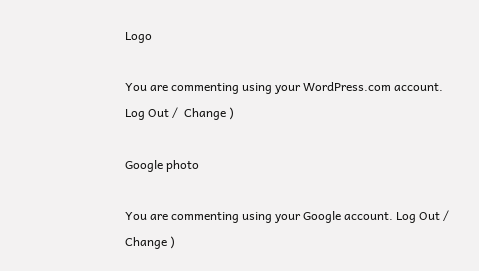Logo

You are commenting using your WordPress.com account. Log Out /  Change )

Google photo

You are commenting using your Google account. Log Out /  Change )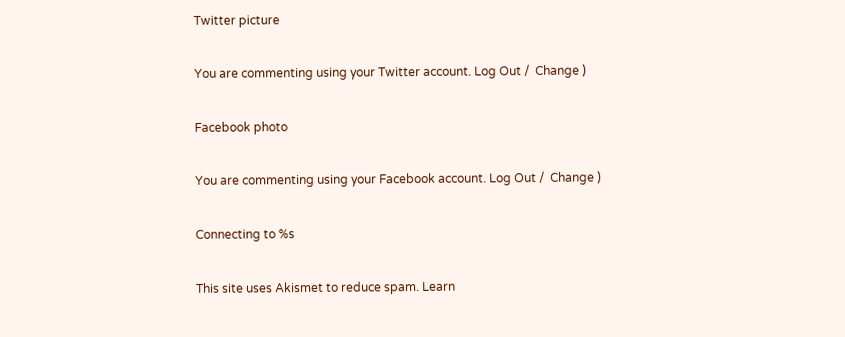Twitter picture

You are commenting using your Twitter account. Log Out /  Change )

Facebook photo

You are commenting using your Facebook account. Log Out /  Change )

Connecting to %s

This site uses Akismet to reduce spam. Learn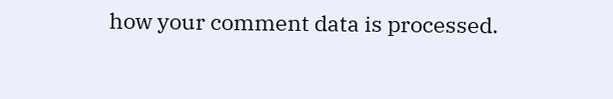how your comment data is processed.